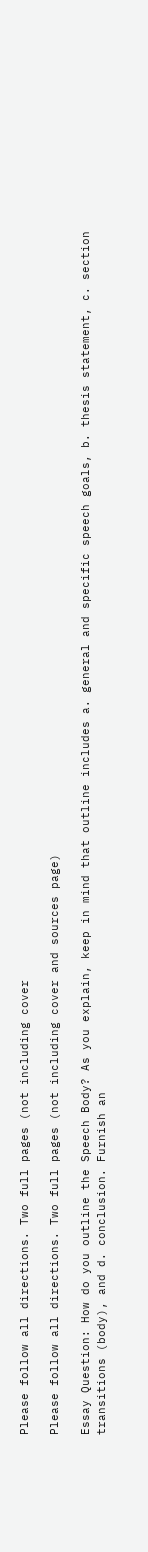Please follow all directions. Two full pages (not including cover

Please follow all directions. Two full pages (not including cover and sources page)

Essay Question: How do you outline the Speech Body? As you explain, keep in mind that outline includes a. general and specific speech goals, b. thesis statement, c. section transitions (body), and d. conclusion. Furnish an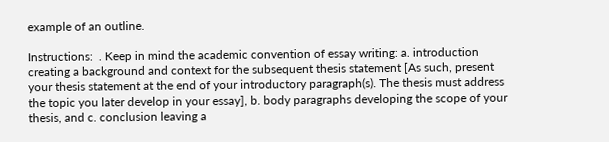example of an outline.

Instructions:  . Keep in mind the academic convention of essay writing: a. introduction creating a background and context for the subsequent thesis statement [As such, present your thesis statement at the end of your introductory paragraph(s). The thesis must address the topic you later develop in your essay], b. body paragraphs developing the scope of your thesis, and c. conclusion leaving a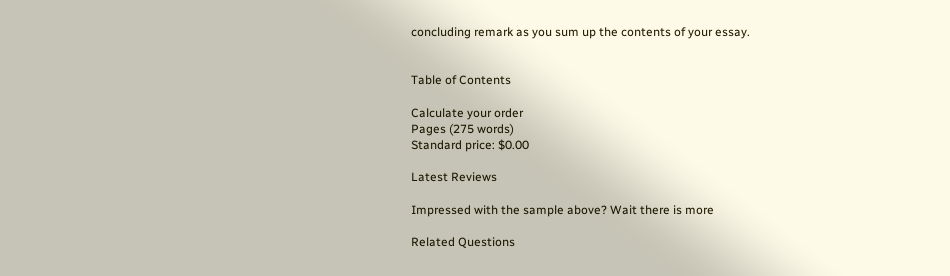concluding remark as you sum up the contents of your essay.


Table of Contents

Calculate your order
Pages (275 words)
Standard price: $0.00

Latest Reviews

Impressed with the sample above? Wait there is more

Related Questions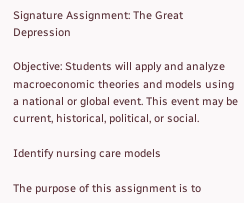Signature Assignment: The Great Depression

Objective: Students will apply and analyze macroeconomic theories and models using a national or global event. This event may be current, historical, political, or social.

Identify nursing care models

The purpose of this assignment is to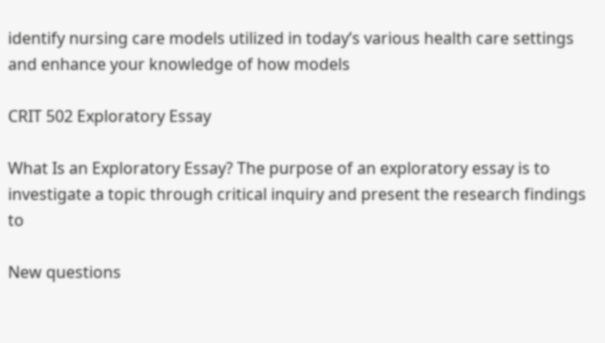identify nursing care models utilized in today’s various health care settings and enhance your knowledge of how models

CRIT 502 Exploratory Essay

What Is an Exploratory Essay? The purpose of an exploratory essay is to investigate a topic through critical inquiry and present the research findings to

New questions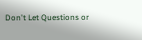Don't Let Questions or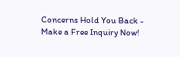Concerns Hold You Back - Make a Free Inquiry Now!